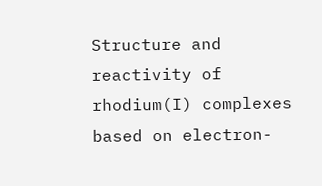Structure and reactivity of rhodium(I) complexes based on electron-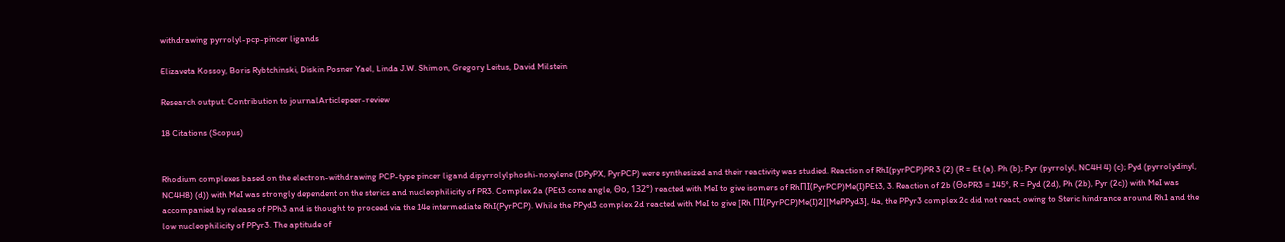withdrawing pyrrolyl-pcp-pincer ligands

Elizaveta Kossoy, Boris Rybtchinski, Diskin Posner Yael, Linda J.W. Shimon, Gregory Leitus, David Milstein

Research output: Contribution to journalArticlepeer-review

18 Citations (Scopus)


Rhodium complexes based on the electron-withdrawing PCP-type pincer ligand dipyrrolylphoshi-noxylene (DPyPX, PyrPCP) were synthesized and their reactivity was studied. Reaction of RhI(pyrPCP)PR 3 (2) (R = Et (a). Ph (b); Pyr (pyrrolyl, NC4H 4) (c); Pyd (pyrrolydinyl, NC4H8) (d)) with MeI was strongly dependent on the sterics and nucleophilicity of PR3. Complex 2a (PEt3 cone angle, Θo, 132°) reacted with MeI to give isomers of RhΠI(PyrPCP)Me(I)PEt3, 3. Reaction of 2b (ΘoPR3 = 145°, R = Pyd (2d), Ph (2b), Pyr (2c)) with MeI was accompanied by release of PPh3 and is thought to proceed via the 14e intermediate RhI(PyrPCP). While the PPyd3 complex 2d reacted with MeI to give [Rh ΠI(PyrPCP)Me(I)2][MePPyd3], 4a, the PPyr3 complex 2c did not react, owing to Steric hindrance around Rh1 and the low nucleophilicity of PPyr3. The aptitude of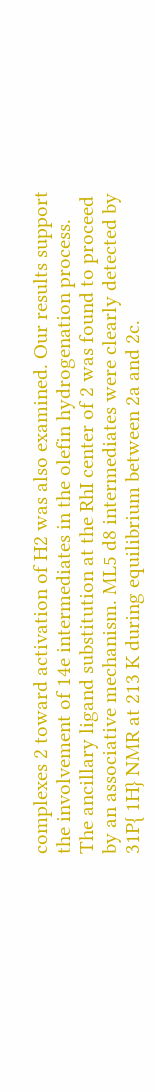complexes 2 toward activation of H2 was also examined. Our results support the involvement of 14e intermediates in the olefin hydrogenation process. The ancillary ligand substitution at the RhI center of 2 was found to proceed by an associative mechanism. ML5 d8 intermediates were clearly detected by 31P{ 1H} NMR at 213 K during equilibrium between 2a and 2c.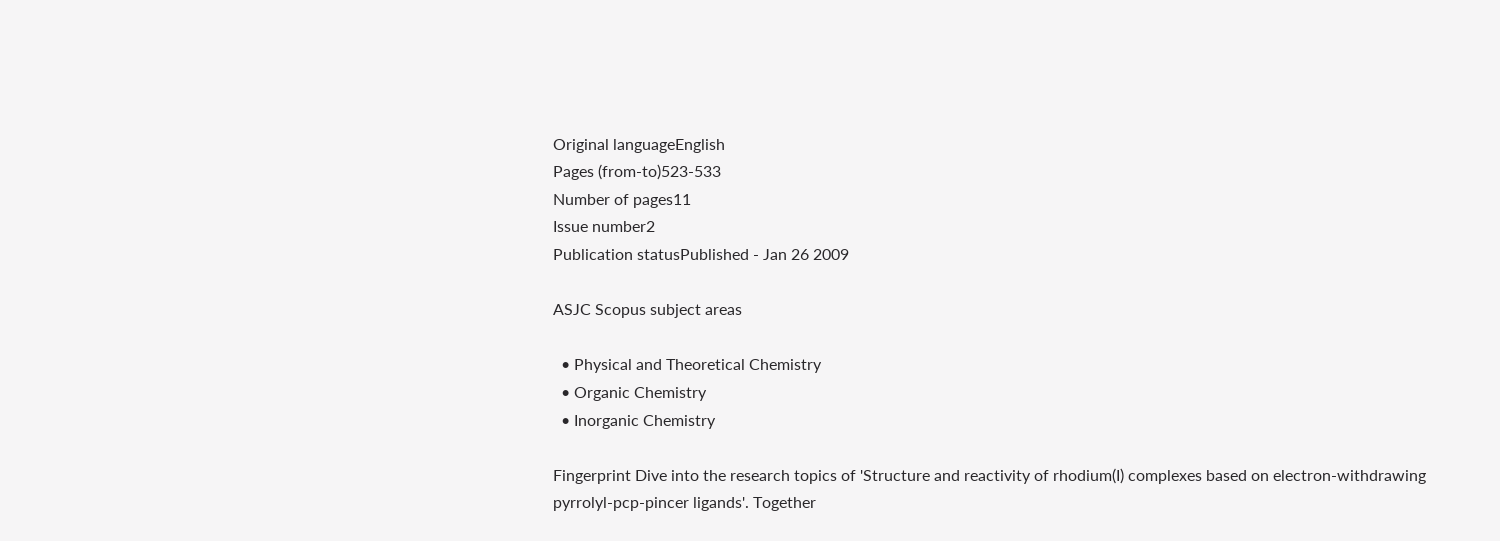Original languageEnglish
Pages (from-to)523-533
Number of pages11
Issue number2
Publication statusPublished - Jan 26 2009

ASJC Scopus subject areas

  • Physical and Theoretical Chemistry
  • Organic Chemistry
  • Inorganic Chemistry

Fingerprint Dive into the research topics of 'Structure and reactivity of rhodium(I) complexes based on electron-withdrawing pyrrolyl-pcp-pincer ligands'. Together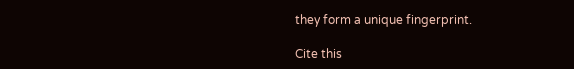they form a unique fingerprint.

Cite this